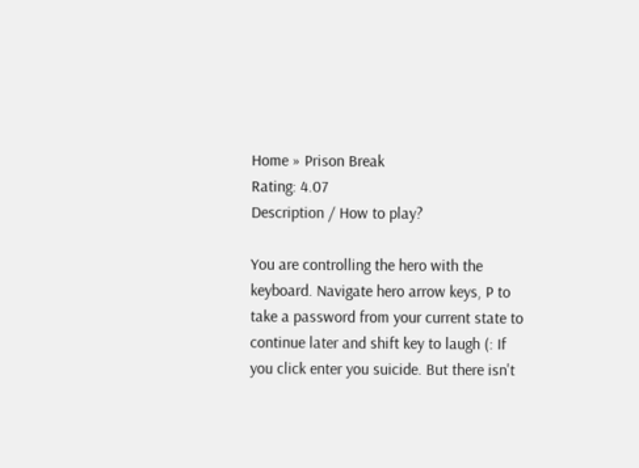Home » Prison Break
Rating: 4.07
Description / How to play?

You are controlling the hero with the keyboard. Navigate hero arrow keys, P to take a password from your current state to continue later and shift key to laugh (: If you click enter you suicide. But there isn't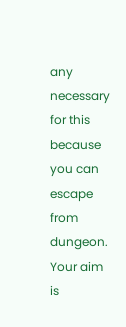any necessary for this because you can escape from dungeon. Your aim is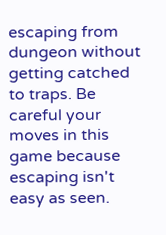escaping from dungeon without getting catched to traps. Be careful your moves in this game because escaping isn't easy as seen.